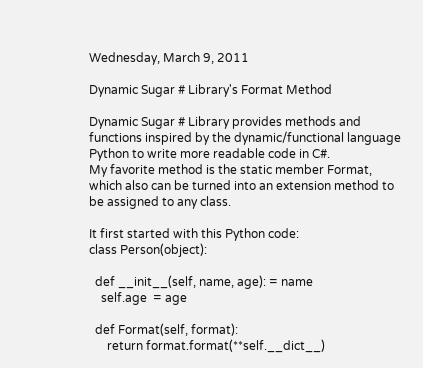Wednesday, March 9, 2011

Dynamic Sugar # Library's Format Method

Dynamic Sugar # Library provides methods and functions inspired by the dynamic/functional language Python to write more readable code in C#.
My favorite method is the static member Format, which also can be turned into an extension method to be assigned to any class.

It first started with this Python code:
class Person(object):

  def __init__(self, name, age): = name
    self.age  = age

  def Format(self, format):
      return format.format(**self.__dict__)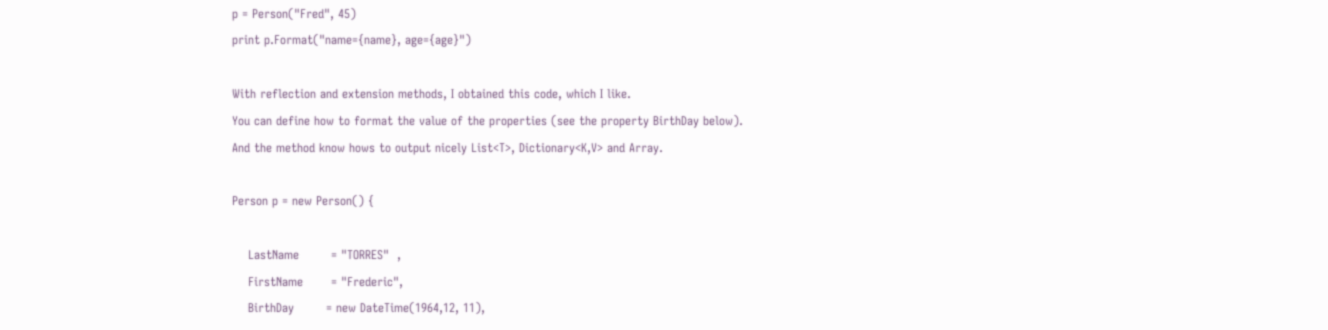p = Person("Fred", 45)
print p.Format("name={name}, age={age}")

With reflection and extension methods, I obtained this code, which I like.
You can define how to format the value of the properties (see the property BirthDay below).
And the method know hows to output nicely List<T>, Dictionary<K,V> and Array.

Person p = new Person() {

    LastName        = "TORRES"  ,
    FirstName       = "Frederic",
    BirthDay        = new DateTime(1964,12, 11),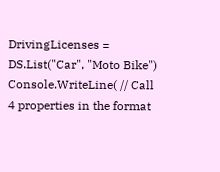DrivingLicenses = DS.List("Car", "Moto Bike")
Console.WriteLine( // Call 4 properties in the format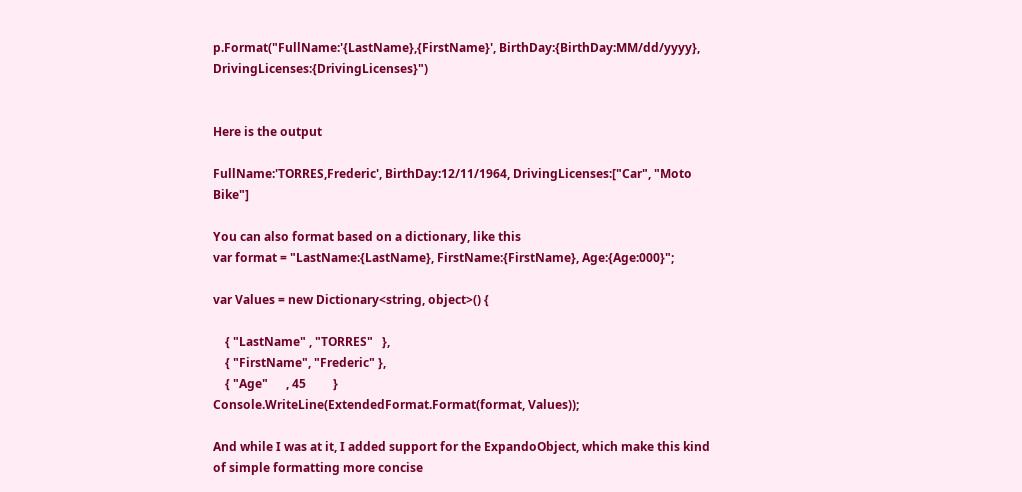p.Format("FullName:'{LastName},{FirstName}', BirthDay:{BirthDay:MM/dd/yyyy}, DrivingLicenses:{DrivingLicenses}")


Here is the output

FullName:'TORRES,Frederic', BirthDay:12/11/1964, DrivingLicenses:["Car", "Moto Bike"]

You can also format based on a dictionary, like this
var format = "LastName:{LastName}, FirstName:{FirstName}, Age:{Age:000}";

var Values = new Dictionary<string, object>() {

    { "LastName" , "TORRES"   },
    { "FirstName", "Frederic" },
    { "Age"      , 45         }
Console.WriteLine(ExtendedFormat.Format(format, Values));

And while I was at it, I added support for the ExpandoObject, which make this kind of simple formatting more concise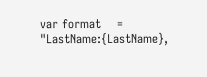var format    = "LastName:{LastName},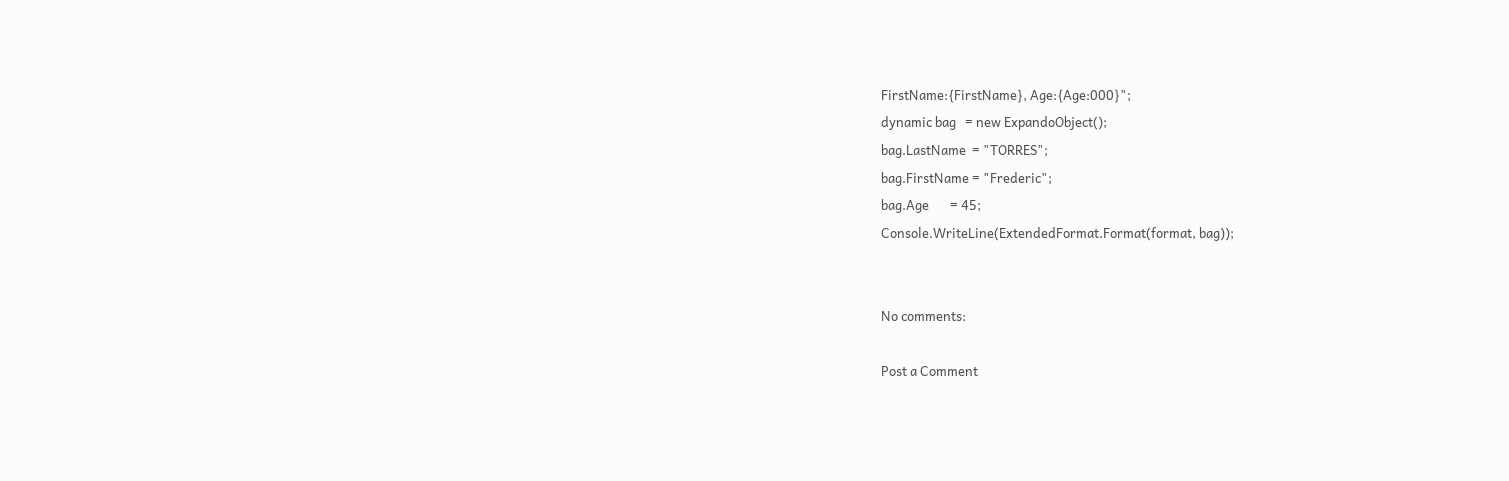FirstName:{FirstName}, Age:{Age:000}";
dynamic bag   = new ExpandoObject();
bag.LastName  = "TORRES";
bag.FirstName = "Frederic";
bag.Age       = 45;
Console.WriteLine(ExtendedFormat.Format(format, bag));


No comments:

Post a Comment